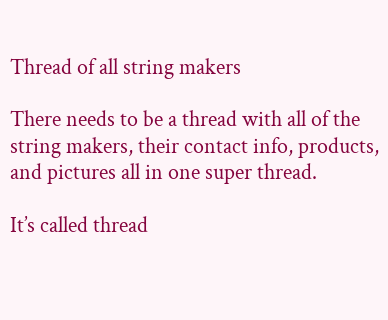Thread of all string makers

There needs to be a thread with all of the string makers, their contact info, products, and pictures all in one super thread.

It’s called thread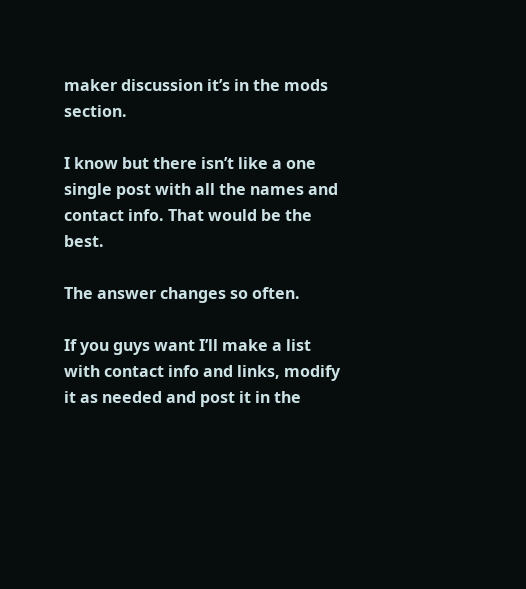maker discussion it’s in the mods section.

I know but there isn’t like a one single post with all the names and contact info. That would be the best.

The answer changes so often.

If you guys want I’ll make a list with contact info and links, modify it as needed and post it in the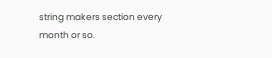string makers section every month or so.